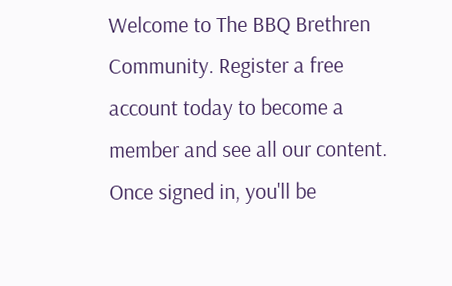Welcome to The BBQ Brethren Community. Register a free account today to become a member and see all our content. Once signed in, you'll be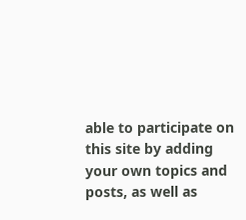able to participate on this site by adding your own topics and posts, as well as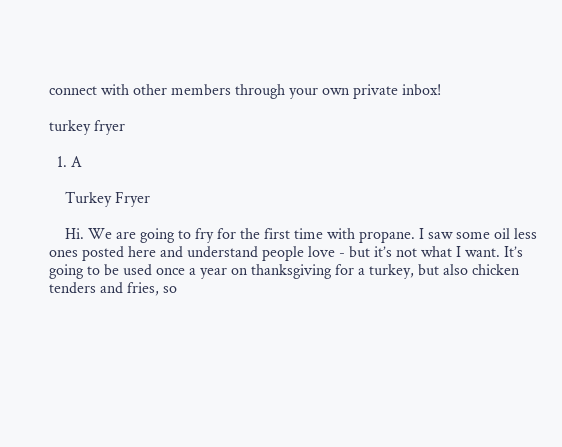connect with other members through your own private inbox!

turkey fryer

  1. A

    Turkey Fryer

    Hi. We are going to fry for the first time with propane. I saw some oil less ones posted here and understand people love - but it’s not what I want. It’s going to be used once a year on thanksgiving for a turkey, but also chicken tenders and fries, so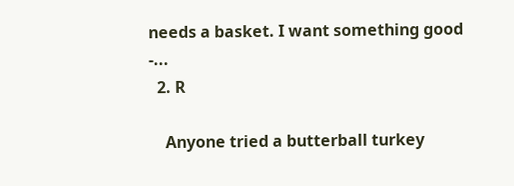needs a basket. I want something good -...
  2. R

    Anyone tried a butterball turkey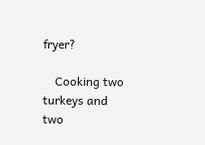fryer?

    Cooking two turkeys and two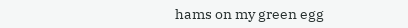hams on my green egg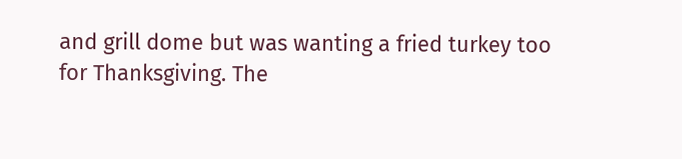and grill dome but was wanting a fried turkey too for Thanksgiving. The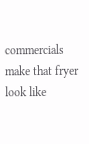commercials make that fryer look like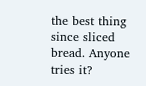the best thing since sliced bread. Anyone tries it?